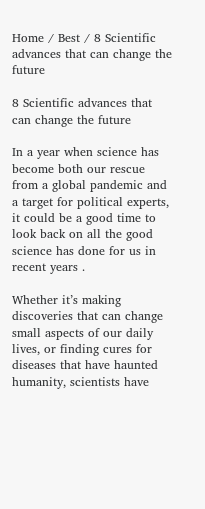Home / Best / 8 Scientific advances that can change the future

8 Scientific advances that can change the future

In a year when science has become both our rescue from a global pandemic and a target for political experts, it could be a good time to look back on all the good science has done for us in recent years .

Whether it’s making discoveries that can change small aspects of our daily lives, or finding cures for diseases that have haunted humanity, scientists have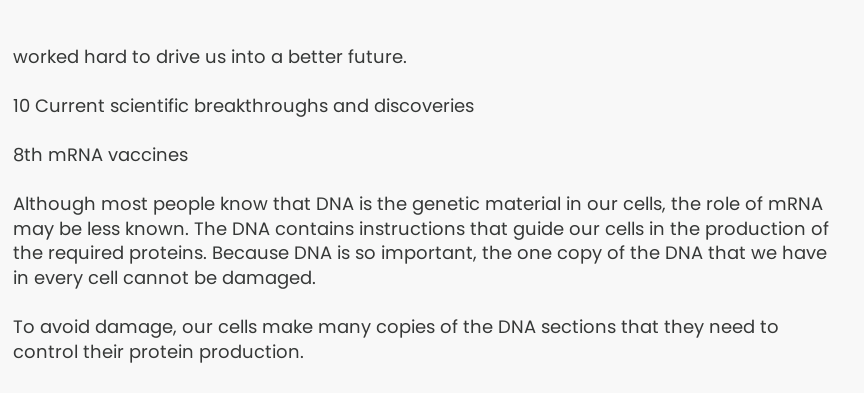worked hard to drive us into a better future.

10 Current scientific breakthroughs and discoveries

8th mRNA vaccines

Although most people know that DNA is the genetic material in our cells, the role of mRNA may be less known. The DNA contains instructions that guide our cells in the production of the required proteins. Because DNA is so important, the one copy of the DNA that we have in every cell cannot be damaged.

To avoid damage, our cells make many copies of the DNA sections that they need to control their protein production.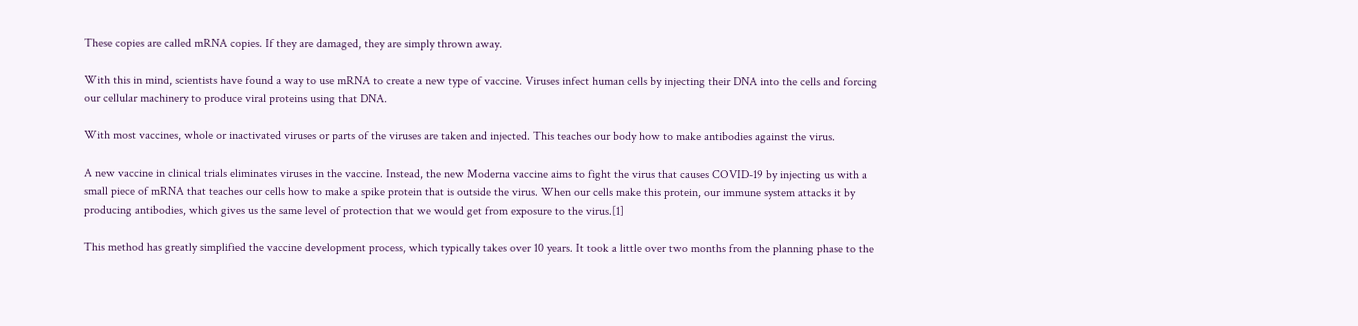These copies are called mRNA copies. If they are damaged, they are simply thrown away.

With this in mind, scientists have found a way to use mRNA to create a new type of vaccine. Viruses infect human cells by injecting their DNA into the cells and forcing our cellular machinery to produce viral proteins using that DNA.

With most vaccines, whole or inactivated viruses or parts of the viruses are taken and injected. This teaches our body how to make antibodies against the virus.

A new vaccine in clinical trials eliminates viruses in the vaccine. Instead, the new Moderna vaccine aims to fight the virus that causes COVID-19 by injecting us with a small piece of mRNA that teaches our cells how to make a spike protein that is outside the virus. When our cells make this protein, our immune system attacks it by producing antibodies, which gives us the same level of protection that we would get from exposure to the virus.[1]

This method has greatly simplified the vaccine development process, which typically takes over 10 years. It took a little over two months from the planning phase to the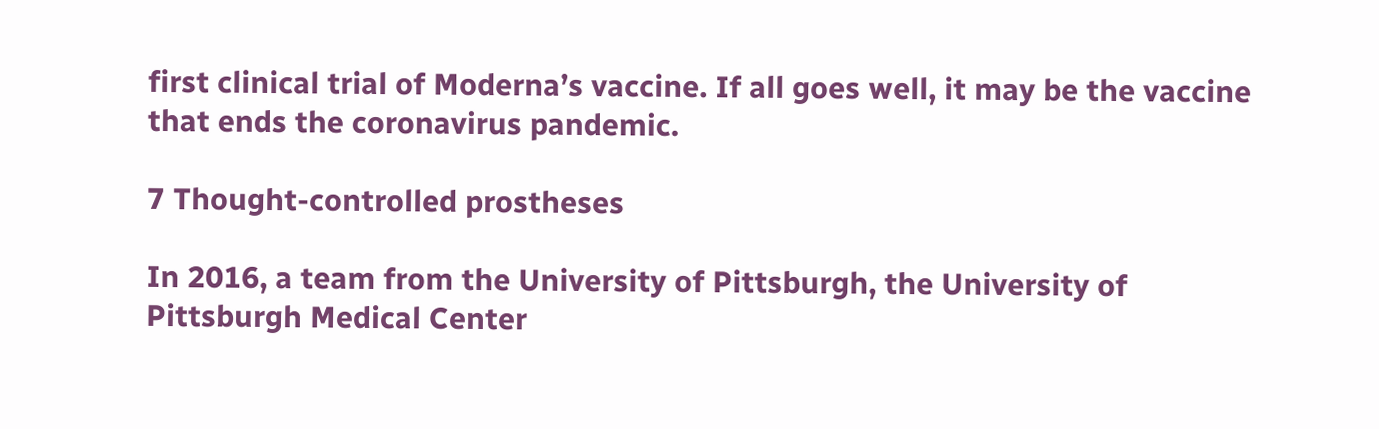first clinical trial of Moderna’s vaccine. If all goes well, it may be the vaccine that ends the coronavirus pandemic.

7 Thought-controlled prostheses

In 2016, a team from the University of Pittsburgh, the University of Pittsburgh Medical Center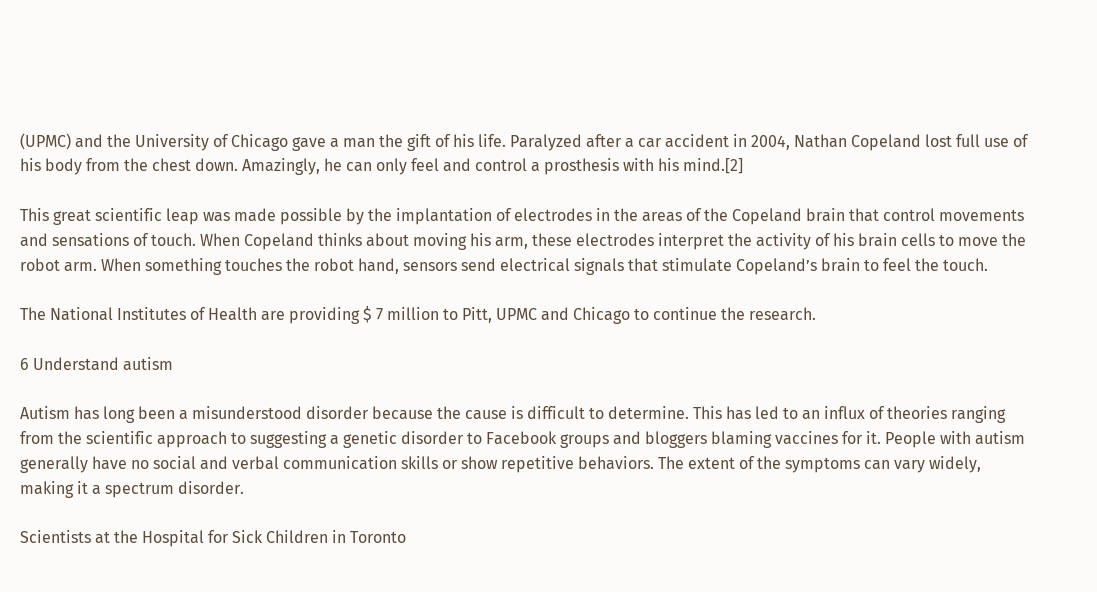(UPMC) and the University of Chicago gave a man the gift of his life. Paralyzed after a car accident in 2004, Nathan Copeland lost full use of his body from the chest down. Amazingly, he can only feel and control a prosthesis with his mind.[2]

This great scientific leap was made possible by the implantation of electrodes in the areas of the Copeland brain that control movements and sensations of touch. When Copeland thinks about moving his arm, these electrodes interpret the activity of his brain cells to move the robot arm. When something touches the robot hand, sensors send electrical signals that stimulate Copeland’s brain to feel the touch.

The National Institutes of Health are providing $ 7 million to Pitt, UPMC and Chicago to continue the research.

6 Understand autism

Autism has long been a misunderstood disorder because the cause is difficult to determine. This has led to an influx of theories ranging from the scientific approach to suggesting a genetic disorder to Facebook groups and bloggers blaming vaccines for it. People with autism generally have no social and verbal communication skills or show repetitive behaviors. The extent of the symptoms can vary widely, making it a spectrum disorder.

Scientists at the Hospital for Sick Children in Toronto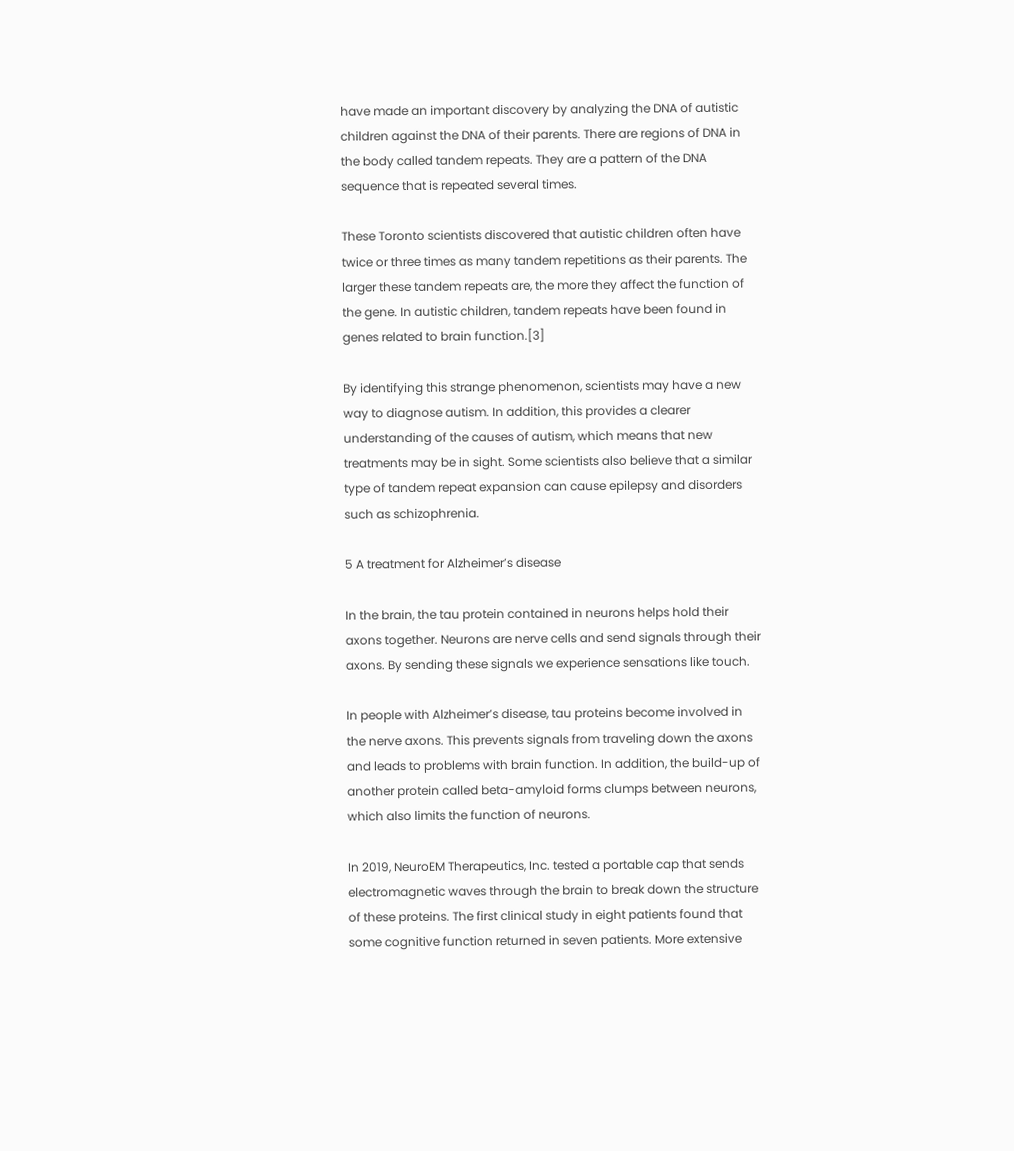have made an important discovery by analyzing the DNA of autistic children against the DNA of their parents. There are regions of DNA in the body called tandem repeats. They are a pattern of the DNA sequence that is repeated several times.

These Toronto scientists discovered that autistic children often have twice or three times as many tandem repetitions as their parents. The larger these tandem repeats are, the more they affect the function of the gene. In autistic children, tandem repeats have been found in genes related to brain function.[3]

By identifying this strange phenomenon, scientists may have a new way to diagnose autism. In addition, this provides a clearer understanding of the causes of autism, which means that new treatments may be in sight. Some scientists also believe that a similar type of tandem repeat expansion can cause epilepsy and disorders such as schizophrenia.

5 A treatment for Alzheimer’s disease

In the brain, the tau protein contained in neurons helps hold their axons together. Neurons are nerve cells and send signals through their axons. By sending these signals we experience sensations like touch.

In people with Alzheimer’s disease, tau proteins become involved in the nerve axons. This prevents signals from traveling down the axons and leads to problems with brain function. In addition, the build-up of another protein called beta-amyloid forms clumps between neurons, which also limits the function of neurons.

In 2019, NeuroEM Therapeutics, Inc. tested a portable cap that sends electromagnetic waves through the brain to break down the structure of these proteins. The first clinical study in eight patients found that some cognitive function returned in seven patients. More extensive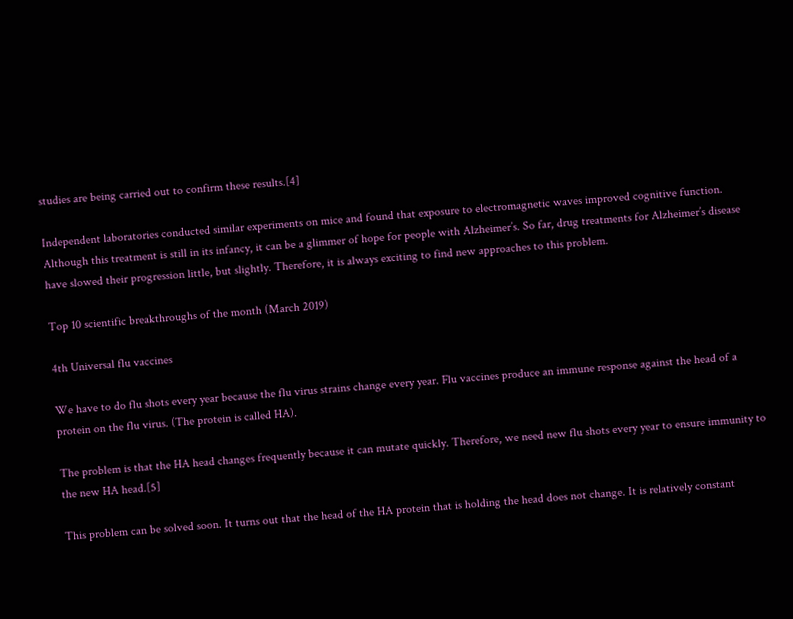studies are being carried out to confirm these results.[4]

Independent laboratories conducted similar experiments on mice and found that exposure to electromagnetic waves improved cognitive function. Although this treatment is still in its infancy, it can be a glimmer of hope for people with Alzheimer’s. So far, drug treatments for Alzheimer’s disease have slowed their progression little, but slightly. Therefore, it is always exciting to find new approaches to this problem.

Top 10 scientific breakthroughs of the month (March 2019)

4th Universal flu vaccines

We have to do flu shots every year because the flu virus strains change every year. Flu vaccines produce an immune response against the head of a protein on the flu virus. (The protein is called HA).

The problem is that the HA head changes frequently because it can mutate quickly. Therefore, we need new flu shots every year to ensure immunity to the new HA head.[5]

This problem can be solved soon. It turns out that the head of the HA protein that is holding the head does not change. It is relatively constant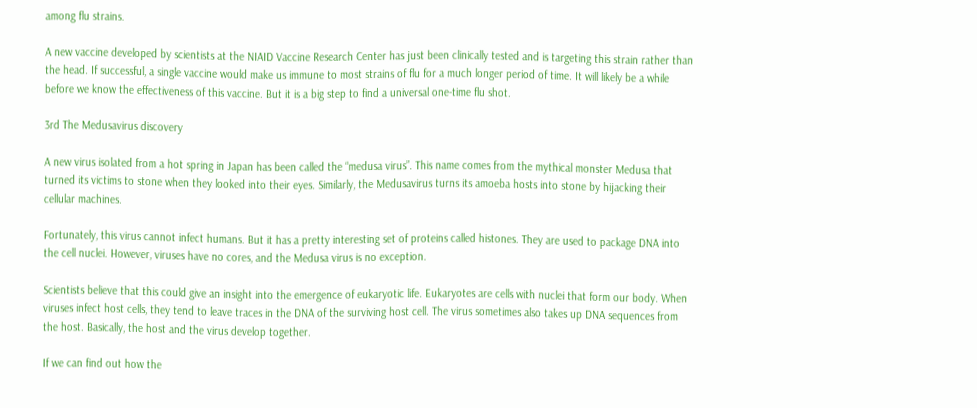among flu strains.

A new vaccine developed by scientists at the NIAID Vaccine Research Center has just been clinically tested and is targeting this strain rather than the head. If successful, a single vaccine would make us immune to most strains of flu for a much longer period of time. It will likely be a while before we know the effectiveness of this vaccine. But it is a big step to find a universal one-time flu shot.

3rd The Medusavirus discovery

A new virus isolated from a hot spring in Japan has been called the “medusa virus”. This name comes from the mythical monster Medusa that turned its victims to stone when they looked into their eyes. Similarly, the Medusavirus turns its amoeba hosts into stone by hijacking their cellular machines.

Fortunately, this virus cannot infect humans. But it has a pretty interesting set of proteins called histones. They are used to package DNA into the cell nuclei. However, viruses have no cores, and the Medusa virus is no exception.

Scientists believe that this could give an insight into the emergence of eukaryotic life. Eukaryotes are cells with nuclei that form our body. When viruses infect host cells, they tend to leave traces in the DNA of the surviving host cell. The virus sometimes also takes up DNA sequences from the host. Basically, the host and the virus develop together.

If we can find out how the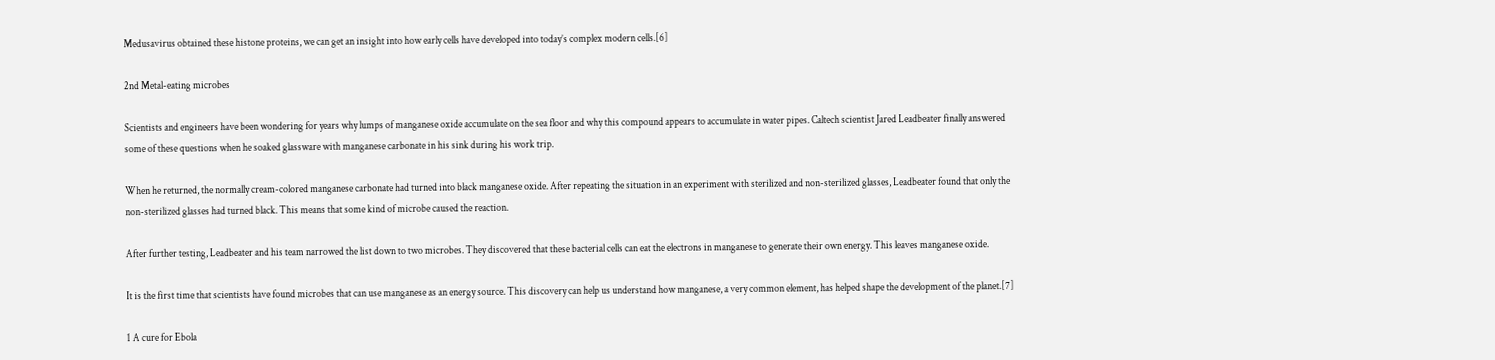Medusavirus obtained these histone proteins, we can get an insight into how early cells have developed into today’s complex modern cells.[6]

2nd Metal-eating microbes

Scientists and engineers have been wondering for years why lumps of manganese oxide accumulate on the sea floor and why this compound appears to accumulate in water pipes. Caltech scientist Jared Leadbeater finally answered some of these questions when he soaked glassware with manganese carbonate in his sink during his work trip.

When he returned, the normally cream-colored manganese carbonate had turned into black manganese oxide. After repeating the situation in an experiment with sterilized and non-sterilized glasses, Leadbeater found that only the non-sterilized glasses had turned black. This means that some kind of microbe caused the reaction.

After further testing, Leadbeater and his team narrowed the list down to two microbes. They discovered that these bacterial cells can eat the electrons in manganese to generate their own energy. This leaves manganese oxide.

It is the first time that scientists have found microbes that can use manganese as an energy source. This discovery can help us understand how manganese, a very common element, has helped shape the development of the planet.[7]

1 A cure for Ebola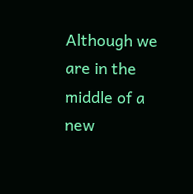Although we are in the middle of a new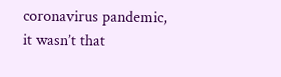coronavirus pandemic, it wasn’t that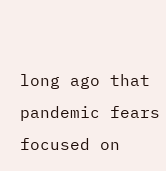long ago that pandemic fears focused on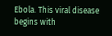Ebola. This viral disease begins with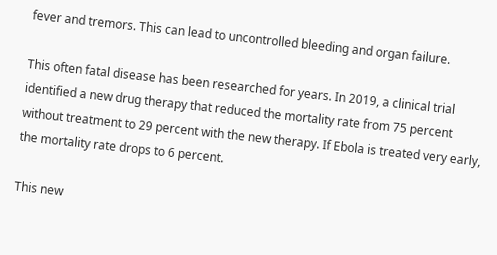fever and tremors. This can lead to uncontrolled bleeding and organ failure.

This often fatal disease has been researched for years. In 2019, a clinical trial identified a new drug therapy that reduced the mortality rate from 75 percent without treatment to 29 percent with the new therapy. If Ebola is treated very early, the mortality rate drops to 6 percent.

This new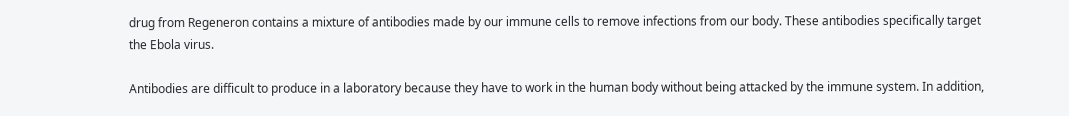drug from Regeneron contains a mixture of antibodies made by our immune cells to remove infections from our body. These antibodies specifically target the Ebola virus.

Antibodies are difficult to produce in a laboratory because they have to work in the human body without being attacked by the immune system. In addition,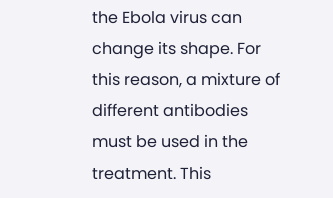the Ebola virus can change its shape. For this reason, a mixture of different antibodies must be used in the treatment. This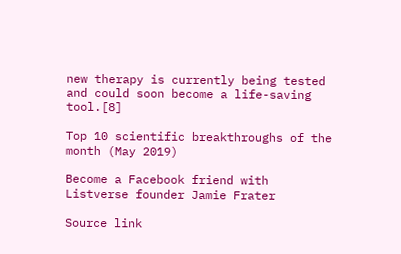new therapy is currently being tested and could soon become a life-saving tool.[8]

Top 10 scientific breakthroughs of the month (May 2019)

Become a Facebook friend with Listverse founder Jamie Frater

Source link